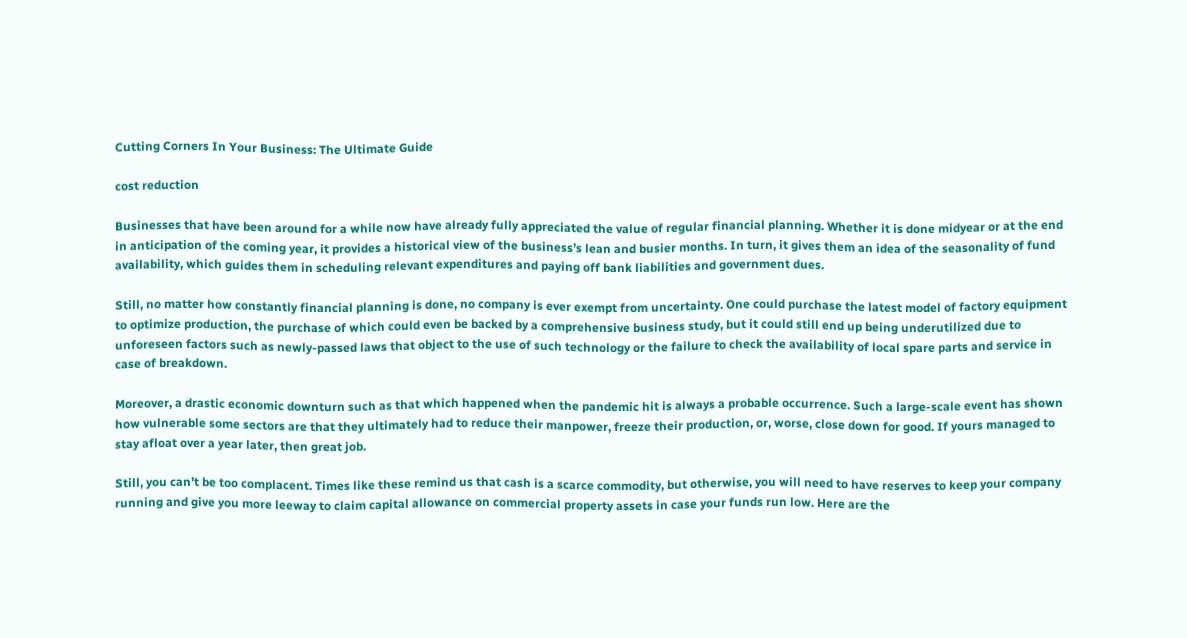Cutting Corners In Your Business: The Ultimate Guide

cost reduction

Businesses that have been around for a while now have already fully appreciated the value of regular financial planning. Whether it is done midyear or at the end in anticipation of the coming year, it provides a historical view of the business’s lean and busier months. In turn, it gives them an idea of the seasonality of fund availability, which guides them in scheduling relevant expenditures and paying off bank liabilities and government dues.

Still, no matter how constantly financial planning is done, no company is ever exempt from uncertainty. One could purchase the latest model of factory equipment to optimize production, the purchase of which could even be backed by a comprehensive business study, but it could still end up being underutilized due to unforeseen factors such as newly-passed laws that object to the use of such technology or the failure to check the availability of local spare parts and service in case of breakdown.

Moreover, a drastic economic downturn such as that which happened when the pandemic hit is always a probable occurrence. Such a large-scale event has shown how vulnerable some sectors are that they ultimately had to reduce their manpower, freeze their production, or, worse, close down for good. If yours managed to stay afloat over a year later, then great job.

Still, you can’t be too complacent. Times like these remind us that cash is a scarce commodity, but otherwise, you will need to have reserves to keep your company running and give you more leeway to claim capital allowance on commercial property assets in case your funds run low. Here are the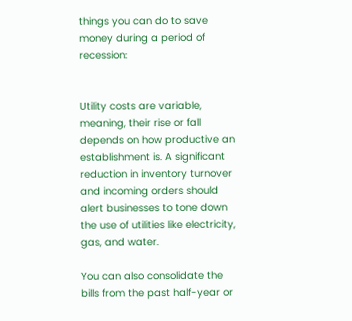things you can do to save money during a period of recession:


Utility costs are variable, meaning, their rise or fall depends on how productive an establishment is. A significant reduction in inventory turnover and incoming orders should alert businesses to tone down the use of utilities like electricity, gas, and water.

You can also consolidate the bills from the past half-year or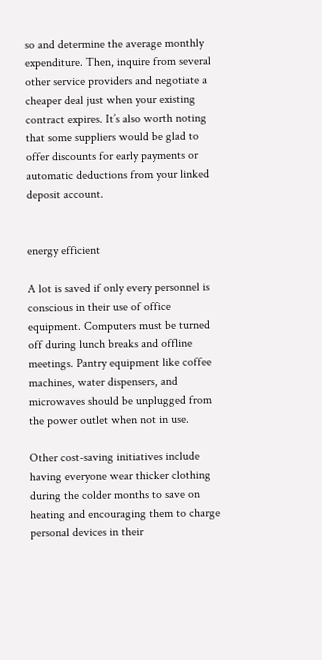so and determine the average monthly expenditure. Then, inquire from several other service providers and negotiate a cheaper deal just when your existing contract expires. It’s also worth noting that some suppliers would be glad to offer discounts for early payments or automatic deductions from your linked deposit account.


energy efficient

A lot is saved if only every personnel is conscious in their use of office equipment. Computers must be turned off during lunch breaks and offline meetings. Pantry equipment like coffee machines, water dispensers, and microwaves should be unplugged from the power outlet when not in use.

Other cost-saving initiatives include having everyone wear thicker clothing during the colder months to save on heating and encouraging them to charge personal devices in their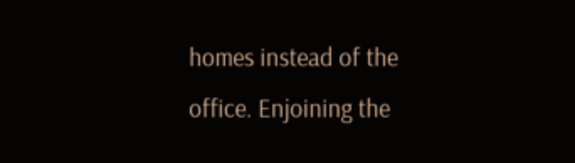homes instead of the office. Enjoining the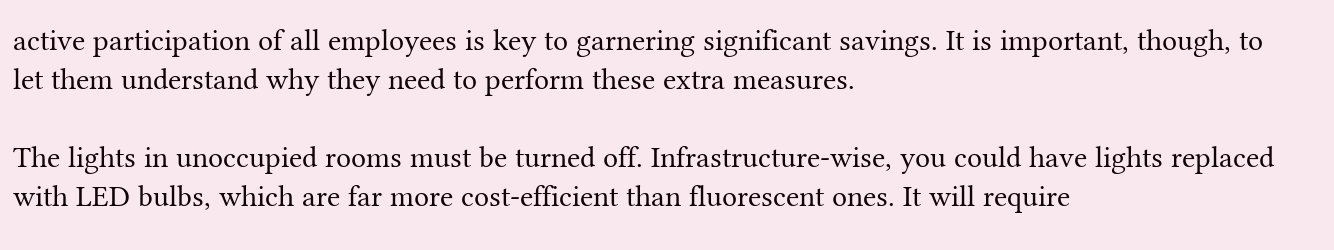active participation of all employees is key to garnering significant savings. It is important, though, to let them understand why they need to perform these extra measures.

The lights in unoccupied rooms must be turned off. Infrastructure-wise, you could have lights replaced with LED bulbs, which are far more cost-efficient than fluorescent ones. It will require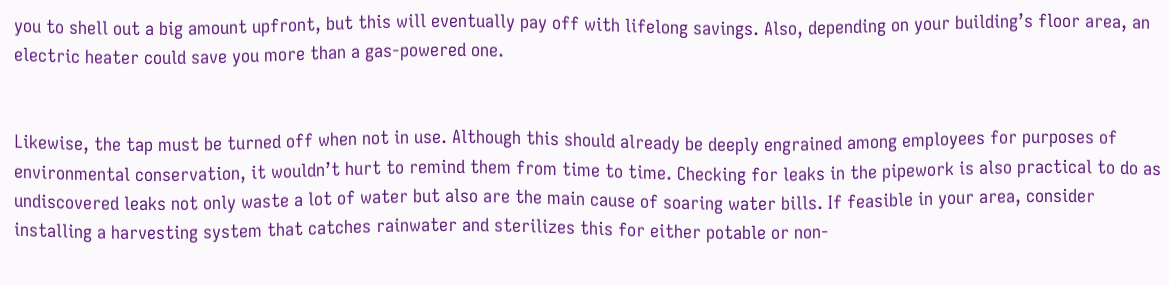you to shell out a big amount upfront, but this will eventually pay off with lifelong savings. Also, depending on your building’s floor area, an electric heater could save you more than a gas-powered one.


Likewise, the tap must be turned off when not in use. Although this should already be deeply engrained among employees for purposes of environmental conservation, it wouldn’t hurt to remind them from time to time. Checking for leaks in the pipework is also practical to do as undiscovered leaks not only waste a lot of water but also are the main cause of soaring water bills. If feasible in your area, consider installing a harvesting system that catches rainwater and sterilizes this for either potable or non-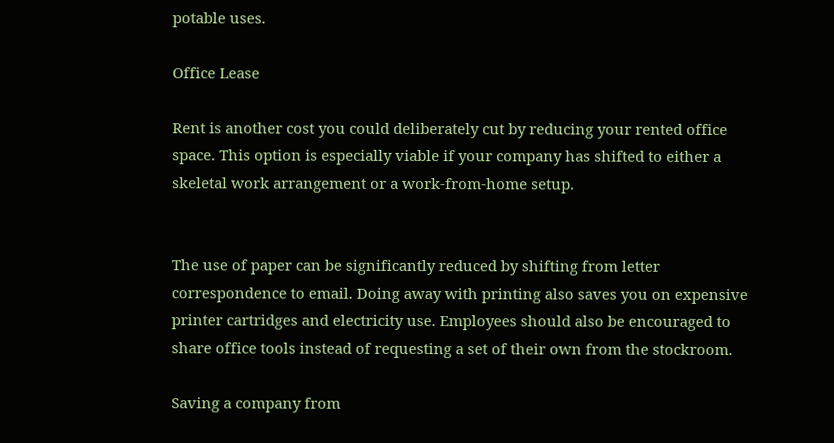potable uses.

Office Lease

Rent is another cost you could deliberately cut by reducing your rented office space. This option is especially viable if your company has shifted to either a skeletal work arrangement or a work-from-home setup.


The use of paper can be significantly reduced by shifting from letter correspondence to email. Doing away with printing also saves you on expensive printer cartridges and electricity use. Employees should also be encouraged to share office tools instead of requesting a set of their own from the stockroom.

Saving a company from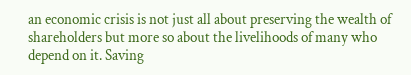an economic crisis is not just all about preserving the wealth of shareholders but more so about the livelihoods of many who depend on it. Saving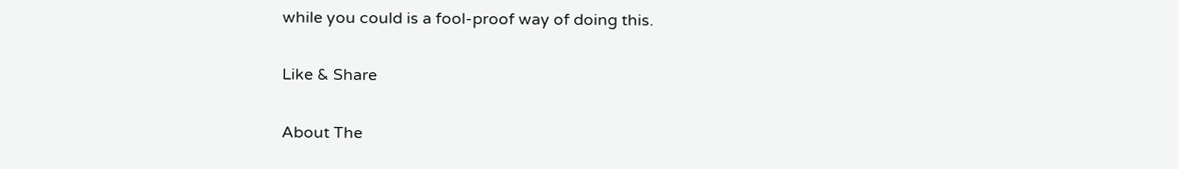while you could is a fool-proof way of doing this.

Like & Share

About The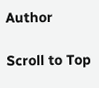Author

Scroll to Top